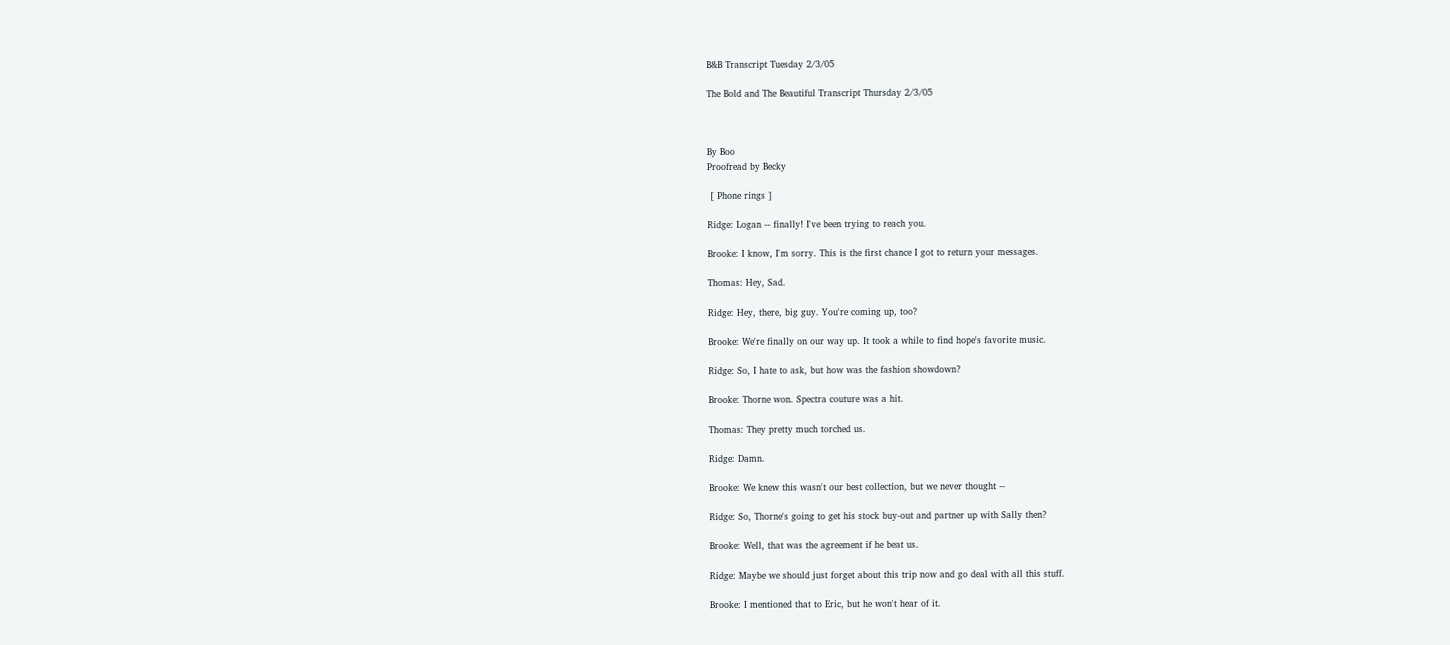B&B Transcript Tuesday 2/3/05

The Bold and The Beautiful Transcript Thursday 2/3/05



By Boo
Proofread by Becky

 [ Phone rings ]

Ridge: Logan -- finally! I've been trying to reach you.

Brooke: I know, I'm sorry. This is the first chance I got to return your messages.

Thomas: Hey, Sad.

Ridge: Hey, there, big guy. You're coming up, too?

Brooke: We're finally on our way up. It took a while to find hope's favorite music.

Ridge: So, I hate to ask, but how was the fashion showdown?

Brooke: Thorne won. Spectra couture was a hit.

Thomas: They pretty much torched us.

Ridge: Damn.

Brooke: We knew this wasn't our best collection, but we never thought --

Ridge: So, Thorne's going to get his stock buy-out and partner up with Sally then?

Brooke: Well, that was the agreement if he beat us.

Ridge: Maybe we should just forget about this trip now and go deal with all this stuff.

Brooke: I mentioned that to Eric, but he won't hear of it.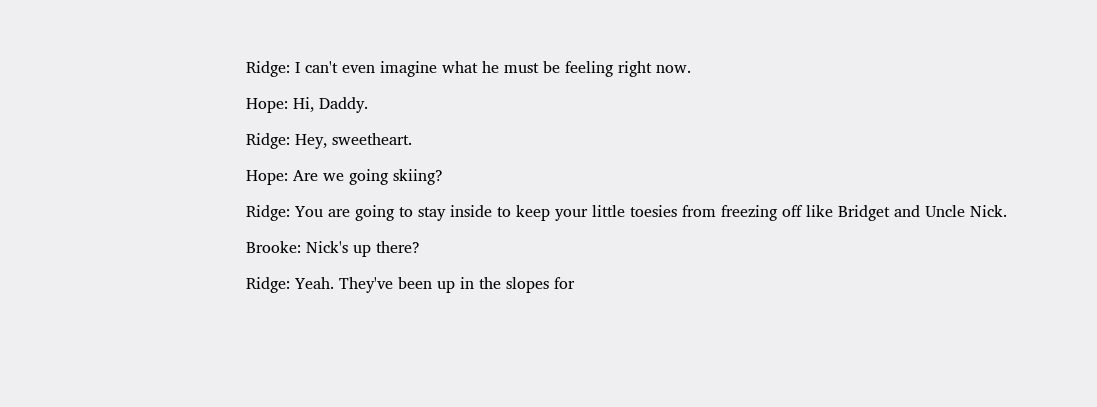Ridge: I can't even imagine what he must be feeling right now.

Hope: Hi, Daddy.

Ridge: Hey, sweetheart.

Hope: Are we going skiing?

Ridge: You are going to stay inside to keep your little toesies from freezing off like Bridget and Uncle Nick.

Brooke: Nick's up there?

Ridge: Yeah. They've been up in the slopes for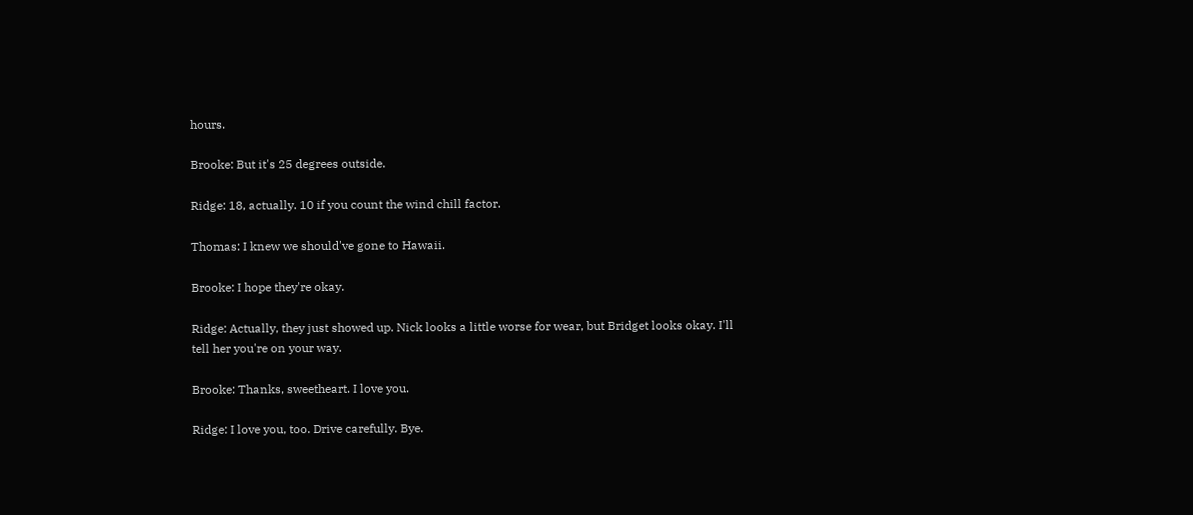hours.

Brooke: But it's 25 degrees outside.

Ridge: 18, actually. 10 if you count the wind chill factor.

Thomas: I knew we should've gone to Hawaii.

Brooke: I hope they're okay.

Ridge: Actually, they just showed up. Nick looks a little worse for wear, but Bridget looks okay. I'll tell her you're on your way.

Brooke: Thanks, sweetheart. I love you.

Ridge: I love you, too. Drive carefully. Bye.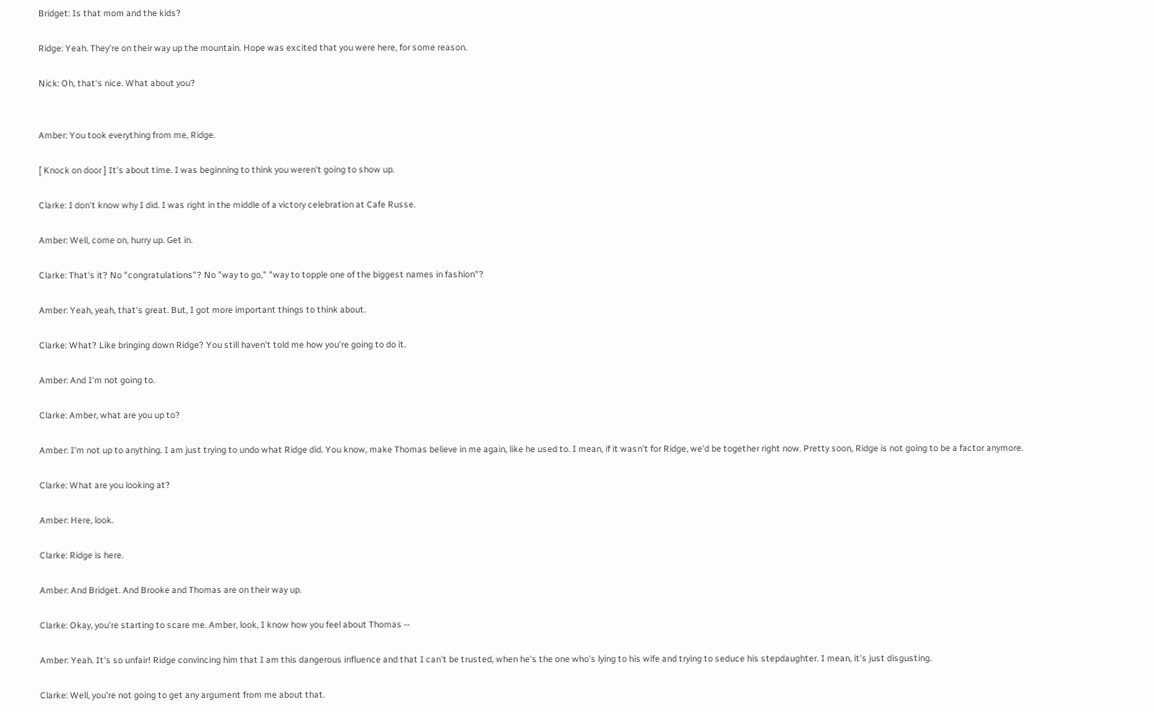Bridget: Is that mom and the kids?

Ridge: Yeah. They're on their way up the mountain. Hope was excited that you were here, for some reason.

Nick: Oh, that's nice. What about you?


Amber: You took everything from me, Ridge.

[ Knock on door ] It's about time. I was beginning to think you weren't going to show up.

Clarke: I don't know why I did. I was right in the middle of a victory celebration at Cafe Russe.

Amber: Well, come on, hurry up. Get in.

Clarke: That's it? No "congratulations"? No "way to go," "way to topple one of the biggest names in fashion"?

Amber: Yeah, yeah, that's great. But, I got more important things to think about.

Clarke: What? Like bringing down Ridge? You still haven't told me how you're going to do it.

Amber: And I'm not going to.

Clarke: Amber, what are you up to?

Amber: I'm not up to anything. I am just trying to undo what Ridge did. You know, make Thomas believe in me again, like he used to. I mean, if it wasn't for Ridge, we'd be together right now. Pretty soon, Ridge is not going to be a factor anymore.

Clarke: What are you looking at?

Amber: Here, look.

Clarke: Ridge is here.

Amber: And Bridget. And Brooke and Thomas are on their way up.

Clarke: Okay, you're starting to scare me. Amber, look, I know how you feel about Thomas --

Amber: Yeah. It's so unfair! Ridge convincing him that I am this dangerous influence and that I can't be trusted, when he's the one who's lying to his wife and trying to seduce his stepdaughter. I mean, it's just disgusting.

Clarke: Well, you're not going to get any argument from me about that.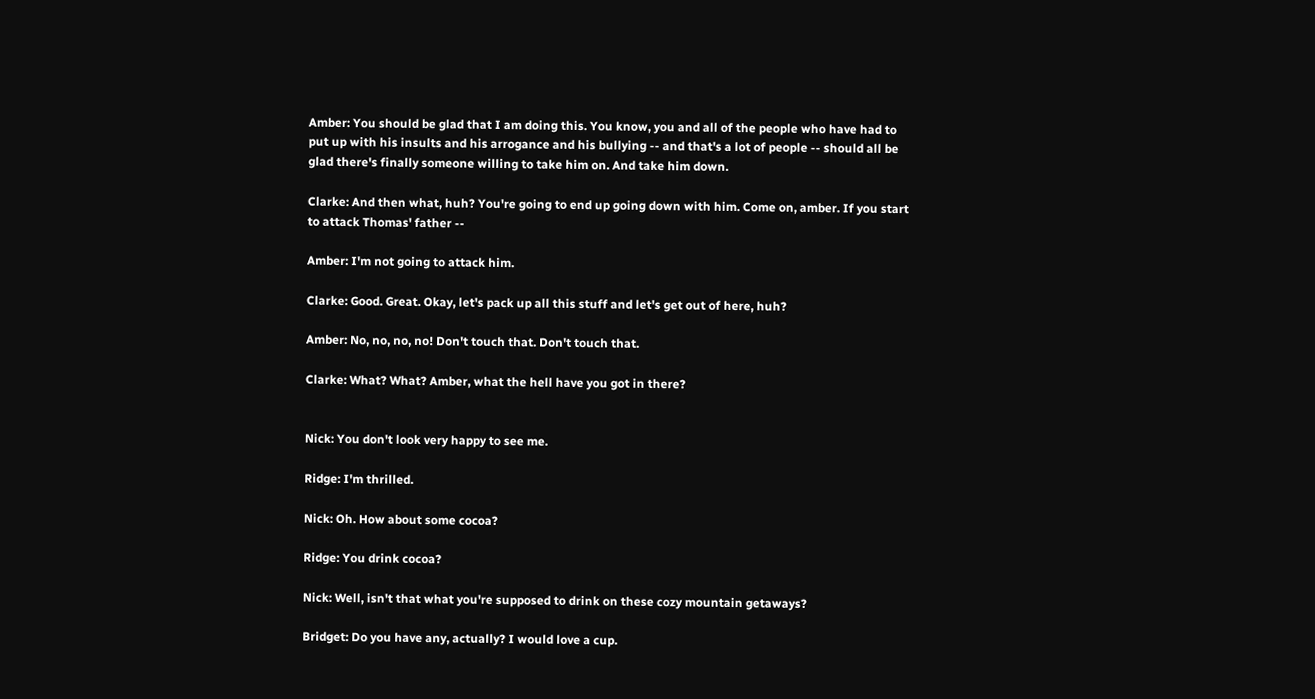Amber: You should be glad that I am doing this. You know, you and all of the people who have had to put up with his insults and his arrogance and his bullying -- and that's a lot of people -- should all be glad there's finally someone willing to take him on. And take him down.

Clarke: And then what, huh? You're going to end up going down with him. Come on, amber. If you start to attack Thomas' father --

Amber: I'm not going to attack him.

Clarke: Good. Great. Okay, let's pack up all this stuff and let's get out of here, huh?

Amber: No, no, no, no! Don't touch that. Don't touch that.

Clarke: What? What? Amber, what the hell have you got in there?


Nick: You don't look very happy to see me.

Ridge: I'm thrilled.

Nick: Oh. How about some cocoa?

Ridge: You drink cocoa?

Nick: Well, isn't that what you're supposed to drink on these cozy mountain getaways?

Bridget: Do you have any, actually? I would love a cup.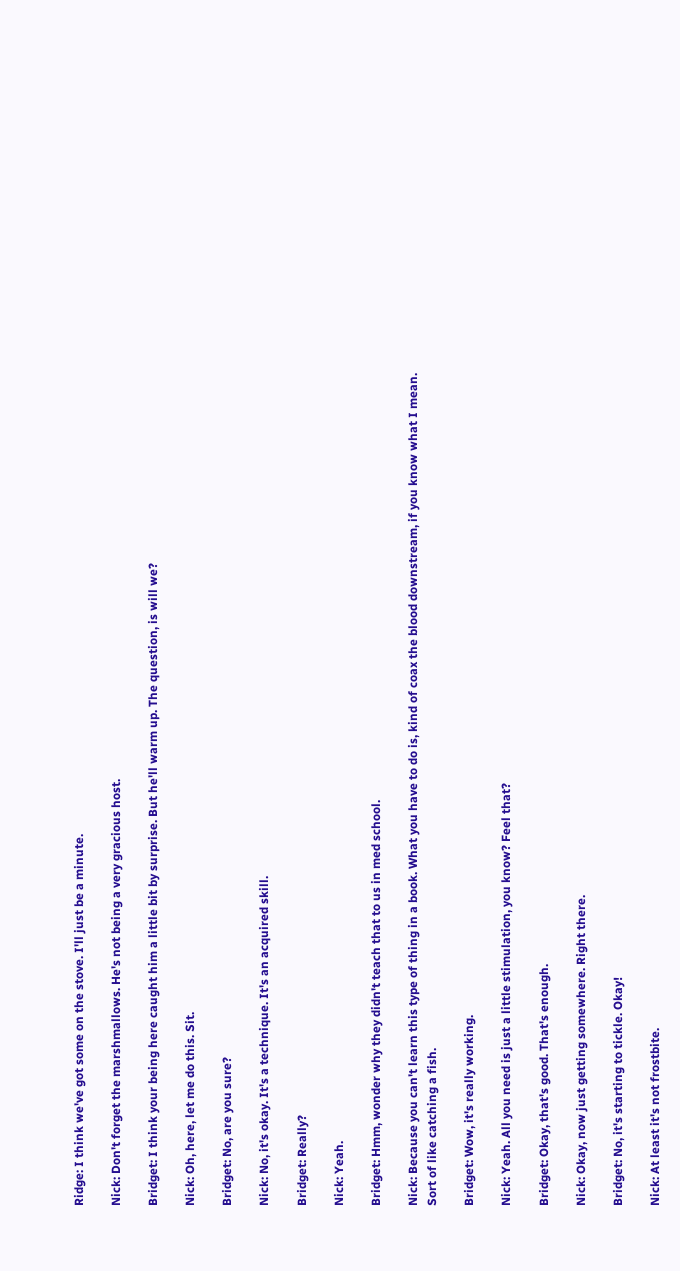Ridge: I think we've got some on the stove. I'll just be a minute.

Nick: Don't forget the marshmallows. He's not being a very gracious host.

Bridget: I think your being here caught him a little bit by surprise. But he'll warm up. The question, is will we?

Nick: Oh, here, let me do this. Sit.

Bridget: No, are you sure?

Nick: No, it's okay. It's a technique. It's an acquired skill.

Bridget: Really?

Nick: Yeah.

Bridget: Hmm, wonder why they didn't teach that to us in med school.

Nick: Because you can't learn this type of thing in a book. What you have to do is, kind of coax the blood downstream, if you know what I mean. Sort of like catching a fish.

Bridget: Wow, it's really working.

Nick: Yeah. All you need is just a little stimulation, you know? Feel that?

Bridget: Okay, that's good. That's enough.

Nick: Okay, now just getting somewhere. Right there.

Bridget: No, it's starting to tickle. Okay!

Nick: At least it's not frostbite.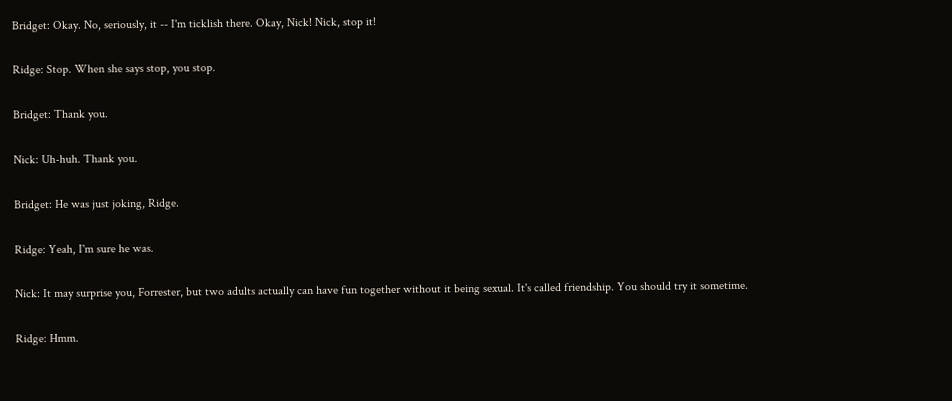Bridget: Okay. No, seriously, it -- I'm ticklish there. Okay, Nick! Nick, stop it!

Ridge: Stop. When she says stop, you stop.

Bridget: Thank you.

Nick: Uh-huh. Thank you.

Bridget: He was just joking, Ridge.

Ridge: Yeah, I'm sure he was.

Nick: It may surprise you, Forrester, but two adults actually can have fun together without it being sexual. It's called friendship. You should try it sometime.

Ridge: Hmm.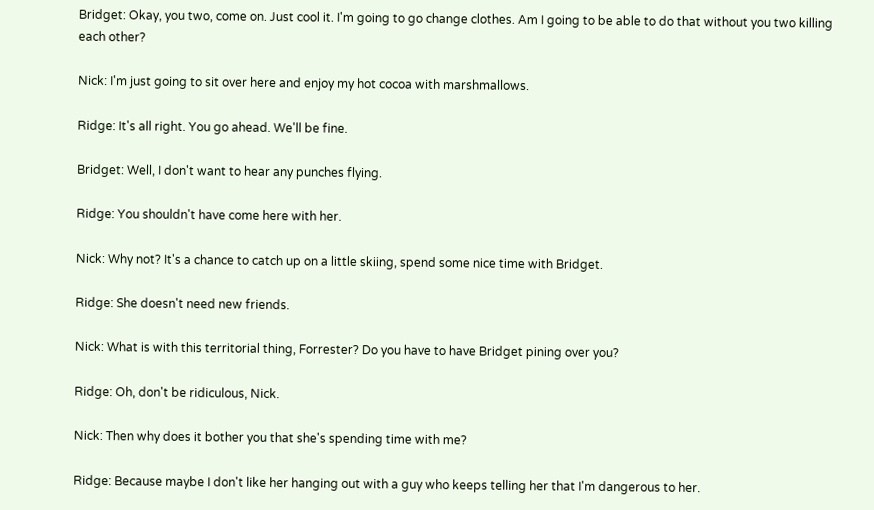Bridget: Okay, you two, come on. Just cool it. I'm going to go change clothes. Am I going to be able to do that without you two killing each other?

Nick: I'm just going to sit over here and enjoy my hot cocoa with marshmallows.

Ridge: It's all right. You go ahead. We'll be fine.

Bridget: Well, I don't want to hear any punches flying.

Ridge: You shouldn't have come here with her.

Nick: Why not? It's a chance to catch up on a little skiing, spend some nice time with Bridget.

Ridge: She doesn't need new friends.

Nick: What is with this territorial thing, Forrester? Do you have to have Bridget pining over you?

Ridge: Oh, don't be ridiculous, Nick.

Nick: Then why does it bother you that she's spending time with me?

Ridge: Because maybe I don't like her hanging out with a guy who keeps telling her that I'm dangerous to her.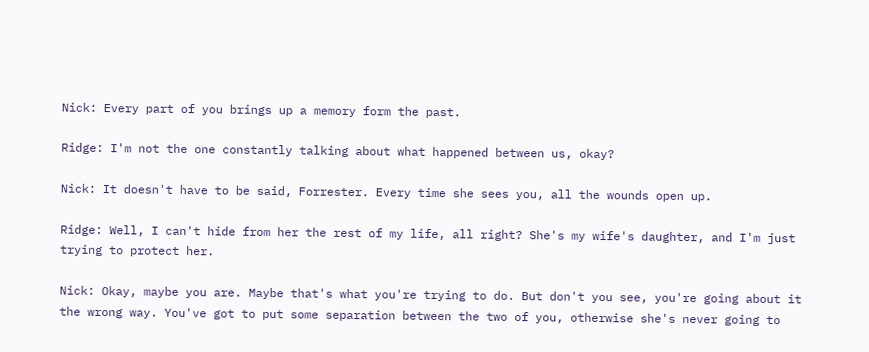Nick: Every part of you brings up a memory form the past.

Ridge: I'm not the one constantly talking about what happened between us, okay?

Nick: It doesn't have to be said, Forrester. Every time she sees you, all the wounds open up.

Ridge: Well, I can't hide from her the rest of my life, all right? She's my wife's daughter, and I'm just trying to protect her.

Nick: Okay, maybe you are. Maybe that's what you're trying to do. But don't you see, you're going about it the wrong way. You've got to put some separation between the two of you, otherwise she's never going to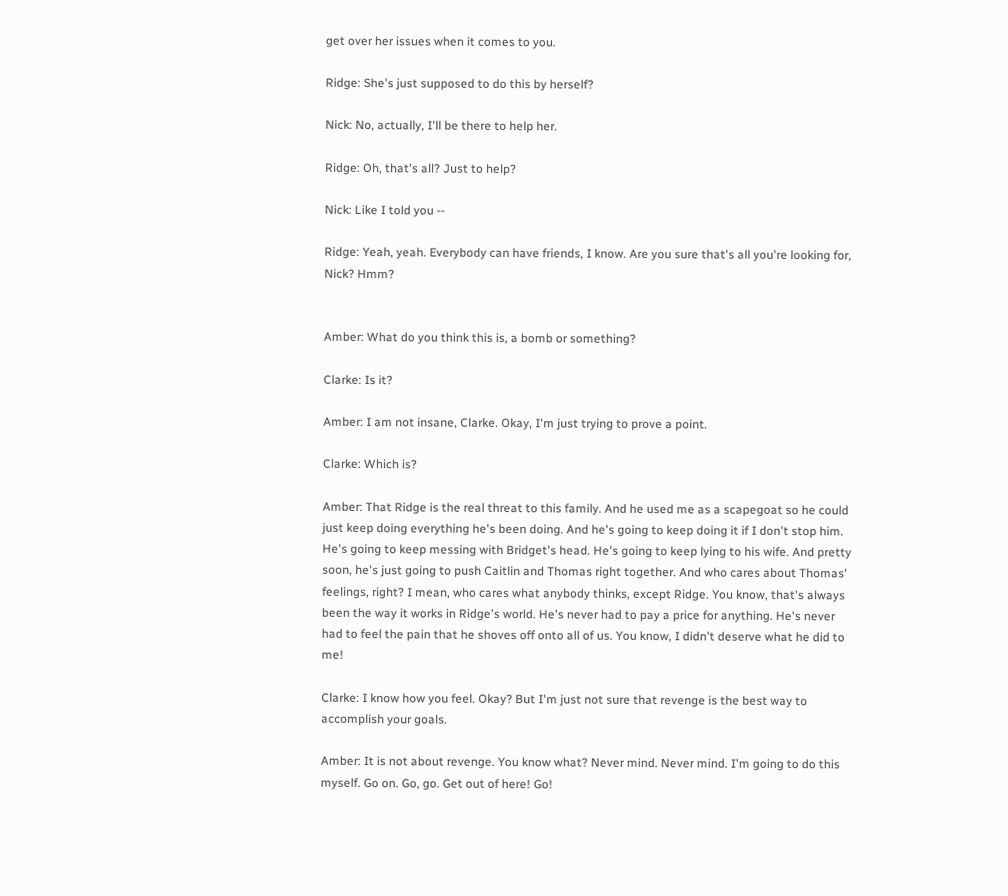get over her issues when it comes to you.

Ridge: She's just supposed to do this by herself?

Nick: No, actually, I'll be there to help her.

Ridge: Oh, that's all? Just to help?

Nick: Like I told you --

Ridge: Yeah, yeah. Everybody can have friends, I know. Are you sure that's all you're looking for, Nick? Hmm?


Amber: What do you think this is, a bomb or something?

Clarke: Is it?

Amber: I am not insane, Clarke. Okay, I'm just trying to prove a point.

Clarke: Which is?

Amber: That Ridge is the real threat to this family. And he used me as a scapegoat so he could just keep doing everything he's been doing. And he's going to keep doing it if I don't stop him. He's going to keep messing with Bridget's head. He's going to keep lying to his wife. And pretty soon, he's just going to push Caitlin and Thomas right together. And who cares about Thomas' feelings, right? I mean, who cares what anybody thinks, except Ridge. You know, that's always been the way it works in Ridge's world. He's never had to pay a price for anything. He's never had to feel the pain that he shoves off onto all of us. You know, I didn't deserve what he did to me!

Clarke: I know how you feel. Okay? But I'm just not sure that revenge is the best way to accomplish your goals.

Amber: It is not about revenge. You know what? Never mind. Never mind. I'm going to do this myself. Go on. Go, go. Get out of here! Go!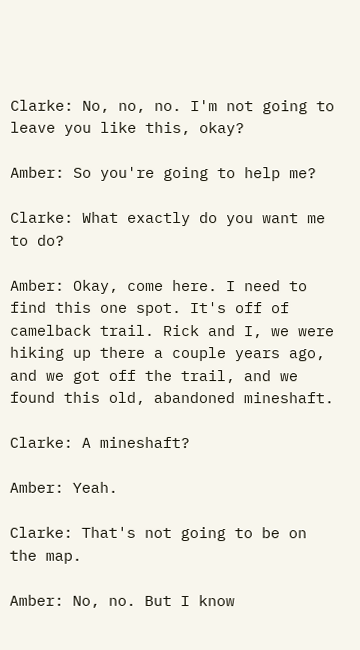Clarke: No, no, no. I'm not going to leave you like this, okay?

Amber: So you're going to help me?

Clarke: What exactly do you want me to do?

Amber: Okay, come here. I need to find this one spot. It's off of camelback trail. Rick and I, we were hiking up there a couple years ago, and we got off the trail, and we found this old, abandoned mineshaft.

Clarke: A mineshaft?

Amber: Yeah.

Clarke: That's not going to be on the map.

Amber: No, no. But I know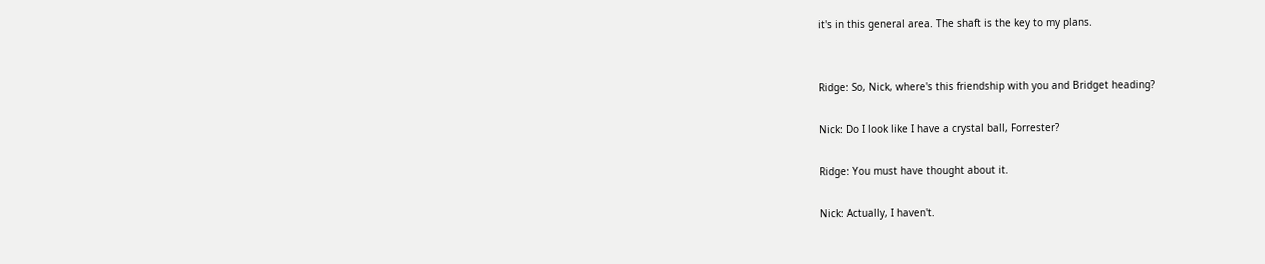it's in this general area. The shaft is the key to my plans.


Ridge: So, Nick, where's this friendship with you and Bridget heading?

Nick: Do I look like I have a crystal ball, Forrester?

Ridge: You must have thought about it.

Nick: Actually, I haven't.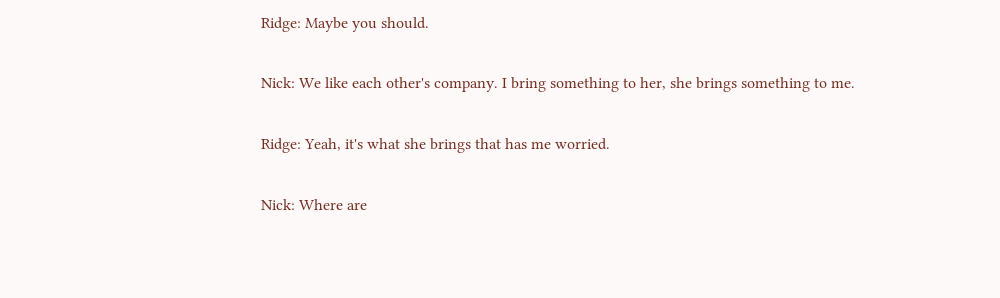Ridge: Maybe you should.

Nick: We like each other's company. I bring something to her, she brings something to me.

Ridge: Yeah, it's what she brings that has me worried.

Nick: Where are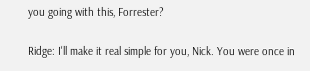you going with this, Forrester?

Ridge: I'll make it real simple for you, Nick. You were once in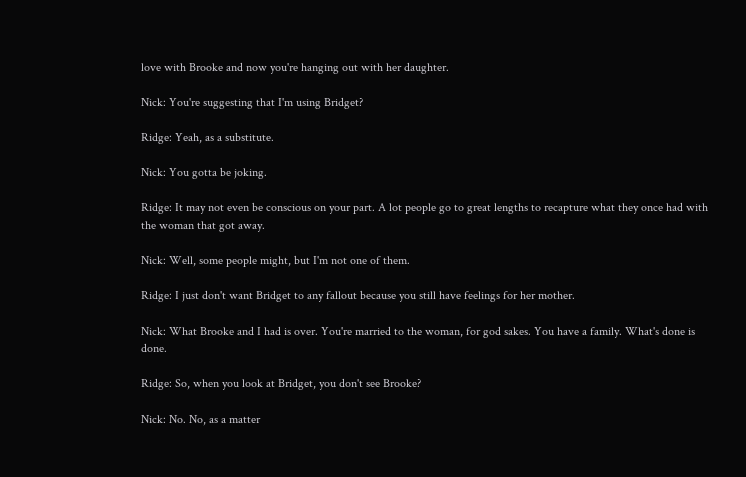love with Brooke and now you're hanging out with her daughter.

Nick: You're suggesting that I'm using Bridget?

Ridge: Yeah, as a substitute.

Nick: You gotta be joking.

Ridge: It may not even be conscious on your part. A lot people go to great lengths to recapture what they once had with the woman that got away.

Nick: Well, some people might, but I'm not one of them.

Ridge: I just don't want Bridget to any fallout because you still have feelings for her mother.

Nick: What Brooke and I had is over. You're married to the woman, for god sakes. You have a family. What's done is done.

Ridge: So, when you look at Bridget, you don't see Brooke?

Nick: No. No, as a matter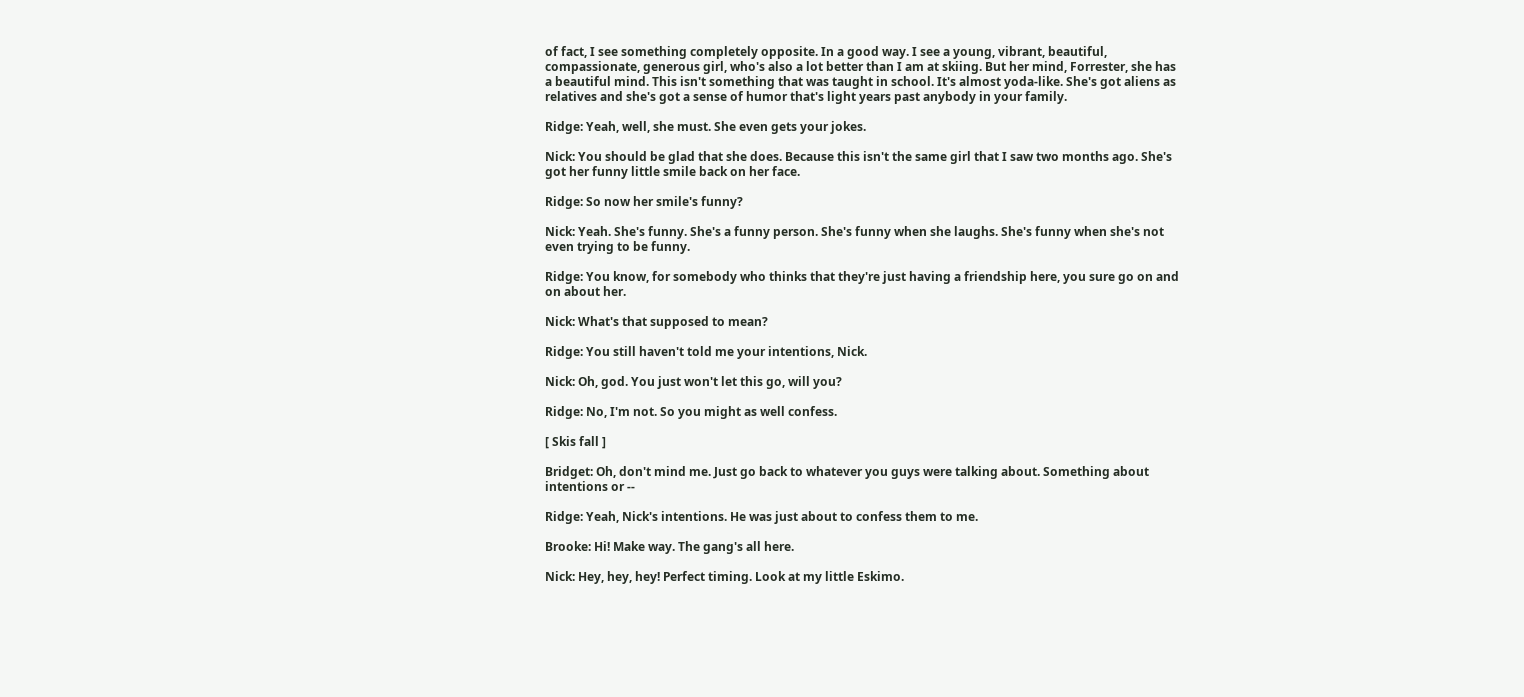of fact, I see something completely opposite. In a good way. I see a young, vibrant, beautiful, compassionate, generous girl, who's also a lot better than I am at skiing. But her mind, Forrester, she has a beautiful mind. This isn't something that was taught in school. It's almost yoda-like. She's got aliens as relatives and she's got a sense of humor that's light years past anybody in your family.

Ridge: Yeah, well, she must. She even gets your jokes.

Nick: You should be glad that she does. Because this isn't the same girl that I saw two months ago. She's got her funny little smile back on her face.

Ridge: So now her smile's funny?

Nick: Yeah. She's funny. She's a funny person. She's funny when she laughs. She's funny when she's not even trying to be funny.

Ridge: You know, for somebody who thinks that they're just having a friendship here, you sure go on and on about her.

Nick: What's that supposed to mean?

Ridge: You still haven't told me your intentions, Nick.

Nick: Oh, god. You just won't let this go, will you?

Ridge: No, I'm not. So you might as well confess.

[ Skis fall ]

Bridget: Oh, don't mind me. Just go back to whatever you guys were talking about. Something about intentions or --

Ridge: Yeah, Nick's intentions. He was just about to confess them to me.

Brooke: Hi! Make way. The gang's all here.

Nick: Hey, hey, hey! Perfect timing. Look at my little Eskimo.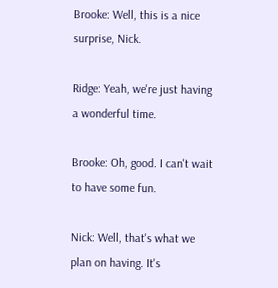Brooke: Well, this is a nice surprise, Nick.

Ridge: Yeah, we're just having a wonderful time.

Brooke: Oh, good. I can't wait to have some fun.

Nick: Well, that's what we plan on having. It's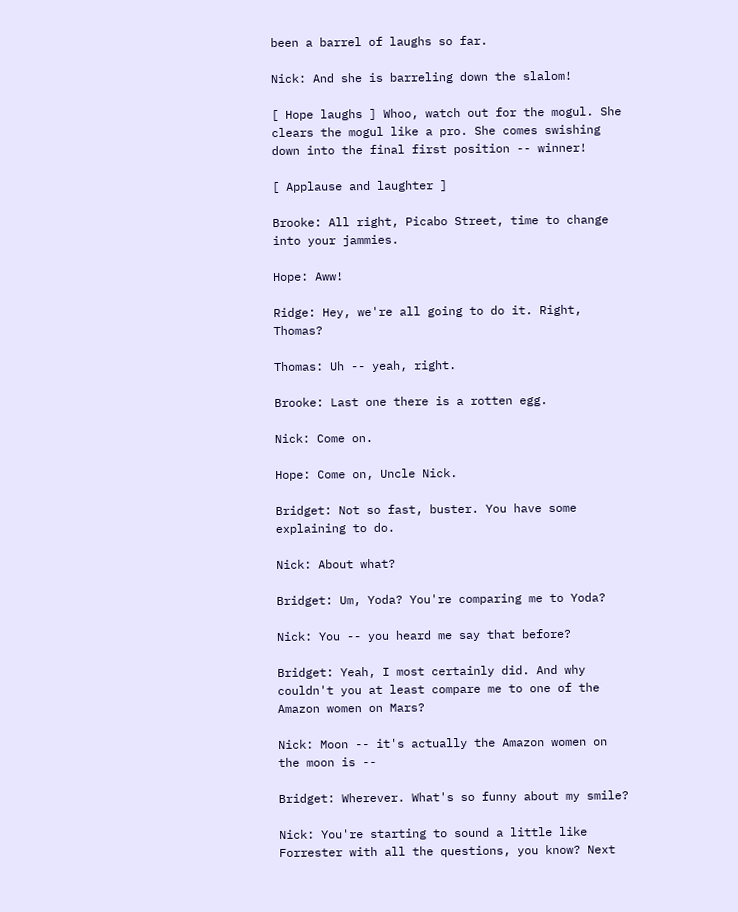been a barrel of laughs so far.

Nick: And she is barreling down the slalom!

[ Hope laughs ] Whoo, watch out for the mogul. She clears the mogul like a pro. She comes swishing down into the final first position -- winner!

[ Applause and laughter ]

Brooke: All right, Picabo Street, time to change into your jammies.

Hope: Aww!

Ridge: Hey, we're all going to do it. Right, Thomas?

Thomas: Uh -- yeah, right.

Brooke: Last one there is a rotten egg.

Nick: Come on.

Hope: Come on, Uncle Nick.

Bridget: Not so fast, buster. You have some explaining to do.

Nick: About what?

Bridget: Um, Yoda? You're comparing me to Yoda?

Nick: You -- you heard me say that before?

Bridget: Yeah, I most certainly did. And why couldn't you at least compare me to one of the Amazon women on Mars?

Nick: Moon -- it's actually the Amazon women on the moon is --

Bridget: Wherever. What's so funny about my smile?

Nick: You're starting to sound a little like Forrester with all the questions, you know? Next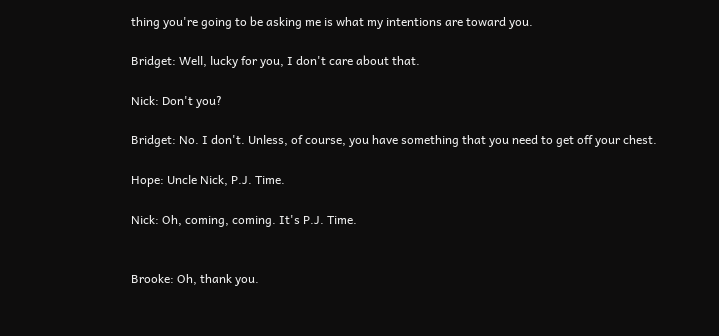thing you're going to be asking me is what my intentions are toward you.

Bridget: Well, lucky for you, I don't care about that.

Nick: Don't you?

Bridget: No. I don't. Unless, of course, you have something that you need to get off your chest.

Hope: Uncle Nick, P.J. Time.

Nick: Oh, coming, coming. It's P.J. Time.


Brooke: Oh, thank you.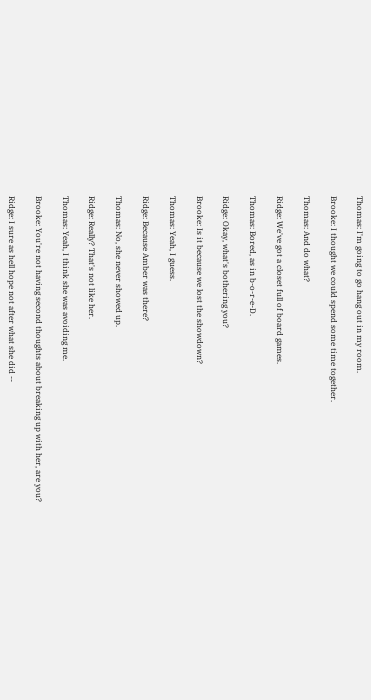Thomas: I'm going to go hang out in my room.

Brooke: I thought we could spend some time together.

Thomas: And do what?

Ridge: We've got a closet full of board games.

Thomas: Bored, as in b-o-r-e-D.

Ridge: Okay, what's bothering you?

Brooke: Is it because we lost the showdown?

Thomas: Yeah, I guess.

Ridge: Because Amber was there?

Thomas: No, she never showed up.

Ridge: Really? That's not like her.

Thomas: Yeah, I think she was avoiding me.

Brooke: You're not having second thoughts about breaking up with her, are you?

Ridge: I sure as hell hope not after what she did --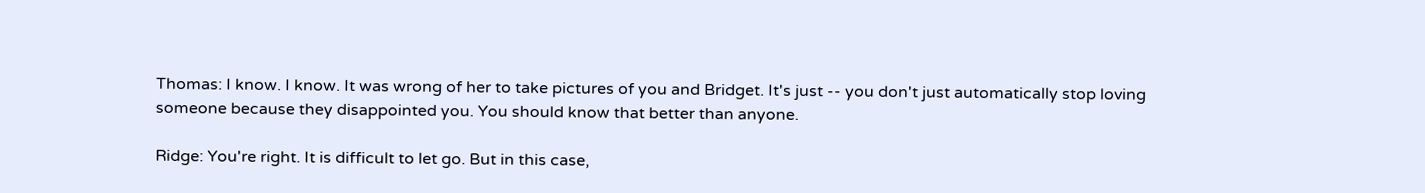Thomas: I know. I know. It was wrong of her to take pictures of you and Bridget. It's just -- you don't just automatically stop loving someone because they disappointed you. You should know that better than anyone.

Ridge: You're right. It is difficult to let go. But in this case,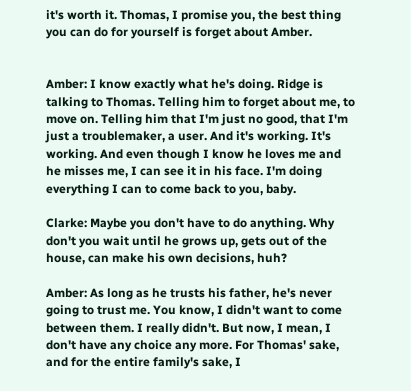it's worth it. Thomas, I promise you, the best thing you can do for yourself is forget about Amber.


Amber: I know exactly what he's doing. Ridge is talking to Thomas. Telling him to forget about me, to move on. Telling him that I'm just no good, that I'm just a troublemaker, a user. And it's working. It's working. And even though I know he loves me and he misses me, I can see it in his face. I'm doing everything I can to come back to you, baby.

Clarke: Maybe you don't have to do anything. Why don't you wait until he grows up, gets out of the house, can make his own decisions, huh?

Amber: As long as he trusts his father, he's never going to trust me. You know, I didn't want to come between them. I really didn't. But now, I mean, I don't have any choice any more. For Thomas' sake, and for the entire family's sake, I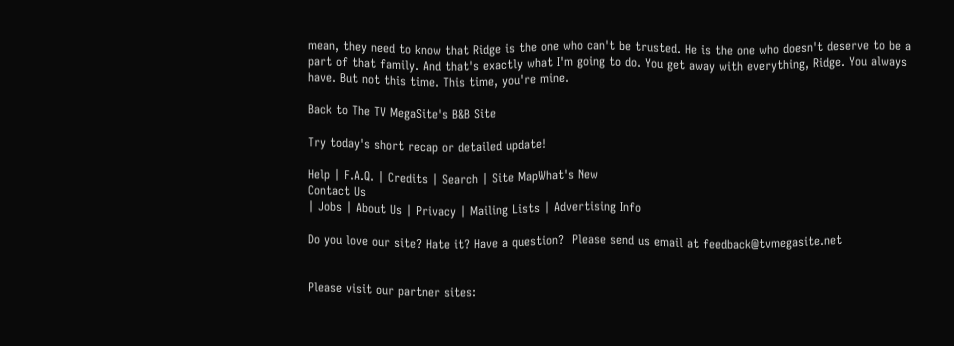mean, they need to know that Ridge is the one who can't be trusted. He is the one who doesn't deserve to be a part of that family. And that's exactly what I'm going to do. You get away with everything, Ridge. You always have. But not this time. This time, you're mine.

Back to The TV MegaSite's B&B Site

Try today's short recap or detailed update!

Help | F.A.Q. | Credits | Search | Site MapWhat's New
Contact Us
| Jobs | About Us | Privacy | Mailing Lists | Advertising Info

Do you love our site? Hate it? Have a question?  Please send us email at feedback@tvmegasite.net


Please visit our partner sites: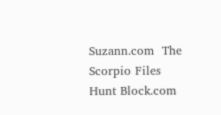Suzann.com  The Scorpio Files
Hunt Block.com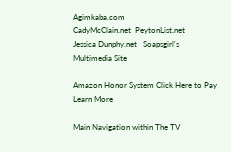Agimkaba.com
CadyMcClain.net  PeytonList.net
Jessica Dunphy.net   Soapsgirl's Multimedia Site

Amazon Honor System Click Here to Pay Learn More

Main Navigation within The TV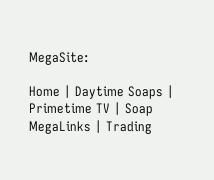MegaSite:

Home | Daytime Soaps | Primetime TV | Soap MegaLinks | Trading